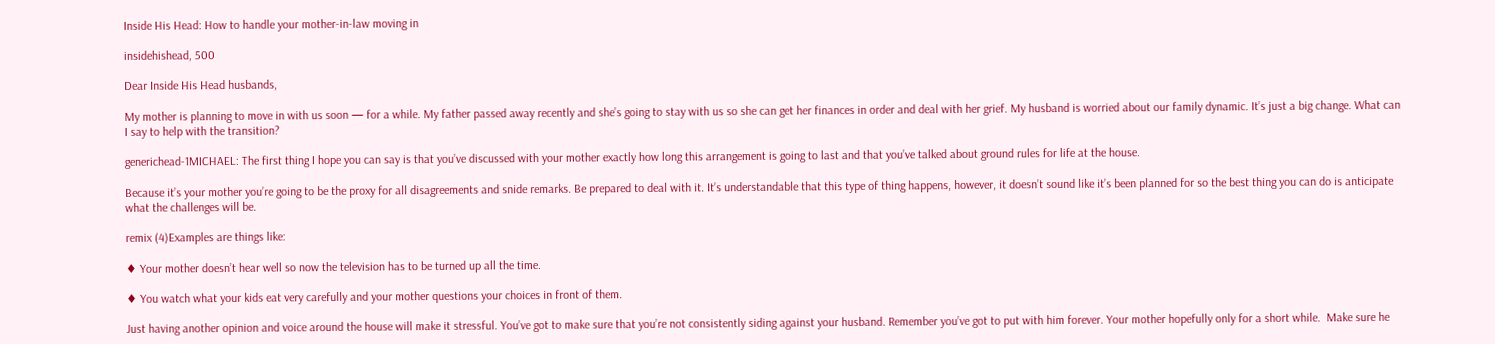Inside His Head: How to handle your mother-in-law moving in

insidehishead, 500

Dear Inside His Head husbands,

My mother is planning to move in with us soon — for a while. My father passed away recently and she’s going to stay with us so she can get her finances in order and deal with her grief. My husband is worried about our family dynamic. It’s just a big change. What can I say to help with the transition?

generichead-1MICHAEL: The first thing I hope you can say is that you’ve discussed with your mother exactly how long this arrangement is going to last and that you’ve talked about ground rules for life at the house.

Because it’s your mother you’re going to be the proxy for all disagreements and snide remarks. Be prepared to deal with it. It’s understandable that this type of thing happens, however, it doesn’t sound like it’s been planned for so the best thing you can do is anticipate what the challenges will be.

remix (4)Examples are things like:

♦ Your mother doesn’t hear well so now the television has to be turned up all the time.

♦ You watch what your kids eat very carefully and your mother questions your choices in front of them.

Just having another opinion and voice around the house will make it stressful. You’ve got to make sure that you’re not consistently siding against your husband. Remember you’ve got to put with him forever. Your mother hopefully only for a short while.  Make sure he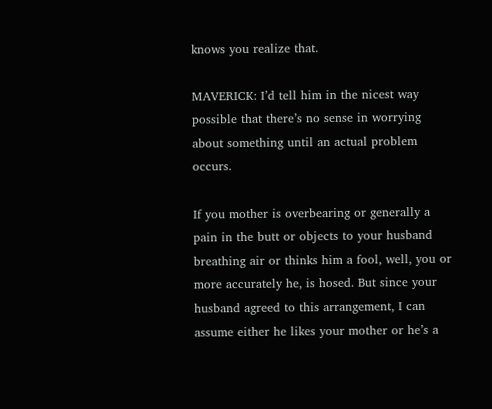knows you realize that.

MAVERICK: I’d tell him in the nicest way possible that there’s no sense in worrying about something until an actual problem occurs.

If you mother is overbearing or generally a pain in the butt or objects to your husband breathing air or thinks him a fool, well, you or more accurately he, is hosed. But since your husband agreed to this arrangement, I can assume either he likes your mother or he’s a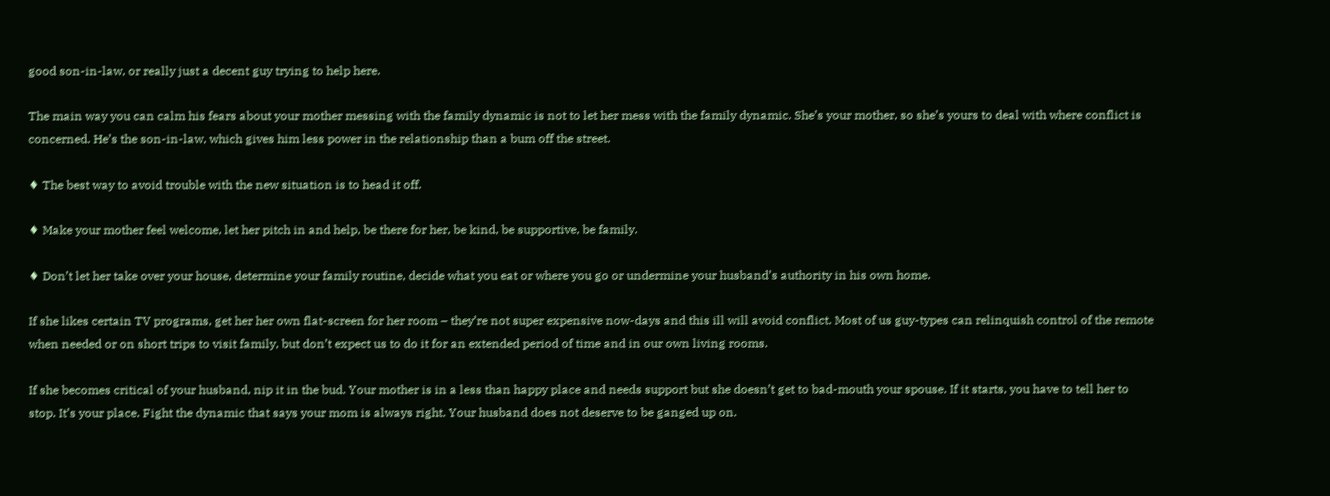good son-in-law, or really just a decent guy trying to help here.

The main way you can calm his fears about your mother messing with the family dynamic is not to let her mess with the family dynamic. She’s your mother, so she’s yours to deal with where conflict is concerned. He’s the son-in-law, which gives him less power in the relationship than a bum off the street.

♦ The best way to avoid trouble with the new situation is to head it off.

♦ Make your mother feel welcome, let her pitch in and help, be there for her, be kind, be supportive, be family.

♦ Don’t let her take over your house, determine your family routine, decide what you eat or where you go or undermine your husband’s authority in his own home.

If she likes certain TV programs, get her her own flat-screen for her room – they’re not super expensive now-days and this ill will avoid conflict. Most of us guy-types can relinquish control of the remote when needed or on short trips to visit family, but don’t expect us to do it for an extended period of time and in our own living rooms.

If she becomes critical of your husband, nip it in the bud. Your mother is in a less than happy place and needs support but she doesn’t get to bad-mouth your spouse. If it starts, you have to tell her to stop. It’s your place. Fight the dynamic that says your mom is always right. Your husband does not deserve to be ganged up on.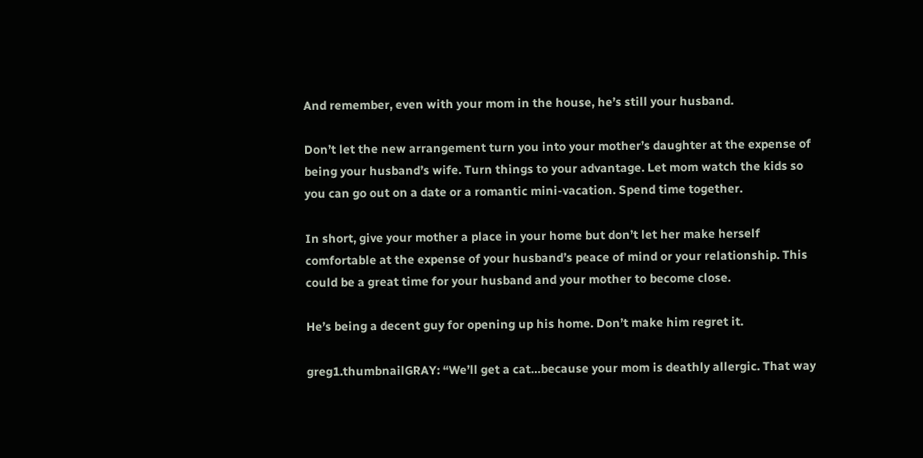And remember, even with your mom in the house, he’s still your husband.

Don’t let the new arrangement turn you into your mother’s daughter at the expense of being your husband’s wife. Turn things to your advantage. Let mom watch the kids so you can go out on a date or a romantic mini-vacation. Spend time together.

In short, give your mother a place in your home but don’t let her make herself comfortable at the expense of your husband’s peace of mind or your relationship. This could be a great time for your husband and your mother to become close.

He’s being a decent guy for opening up his home. Don’t make him regret it.

greg1.thumbnailGRAY: “We’ll get a cat…because your mom is deathly allergic. That way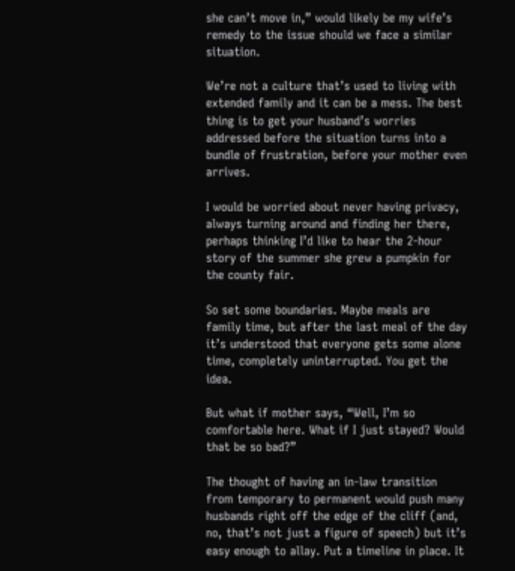she can’t move in,” would likely be my wife’s remedy to the issue should we face a similar situation.

We’re not a culture that’s used to living with extended family and it can be a mess. The best thing is to get your husband’s worries addressed before the situation turns into a bundle of frustration, before your mother even arrives.

I would be worried about never having privacy, always turning around and finding her there, perhaps thinking I’d like to hear the 2-hour story of the summer she grew a pumpkin for the county fair.

So set some boundaries. Maybe meals are family time, but after the last meal of the day it’s understood that everyone gets some alone time, completely uninterrupted. You get the idea.

But what if mother says, “Well, I’m so comfortable here. What if I just stayed? Would that be so bad?”

The thought of having an in-law transition from temporary to permanent would push many husbands right off the edge of the cliff (and, no, that’s not just a figure of speech) but it’s easy enough to allay. Put a timeline in place. It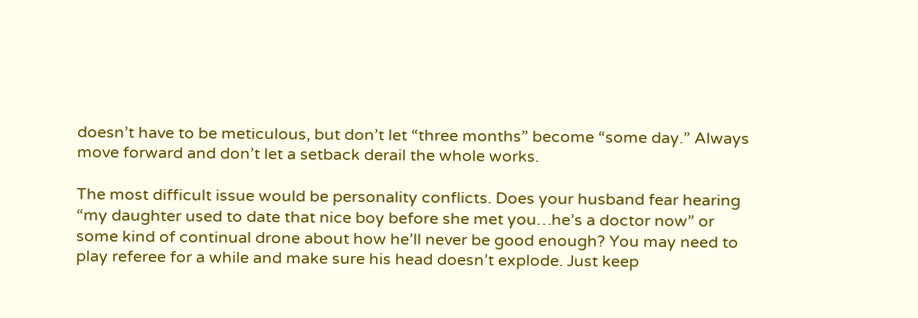doesn’t have to be meticulous, but don’t let “three months” become “some day.” Always move forward and don’t let a setback derail the whole works.

The most difficult issue would be personality conflicts. Does your husband fear hearing “my daughter used to date that nice boy before she met you…he’s a doctor now” or some kind of continual drone about how he’ll never be good enough? You may need to play referee for a while and make sure his head doesn’t explode. Just keep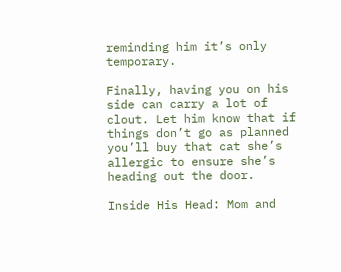reminding him it’s only temporary.

Finally, having you on his side can carry a lot of clout. Let him know that if things don’t go as planned you’ll buy that cat she’s allergic to ensure she’s heading out the door.

Inside His Head: Mom and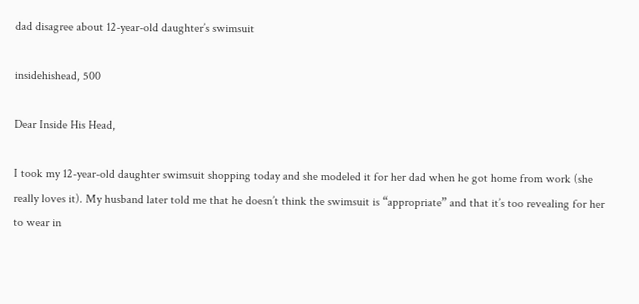dad disagree about 12-year-old daughter’s swimsuit

insidehishead, 500

Dear Inside His Head,

I took my 12-year-old daughter swimsuit shopping today and she modeled it for her dad when he got home from work (she really loves it). My husband later told me that he doesn’t think the swimsuit is “appropriate” and that it’s too revealing for her to wear in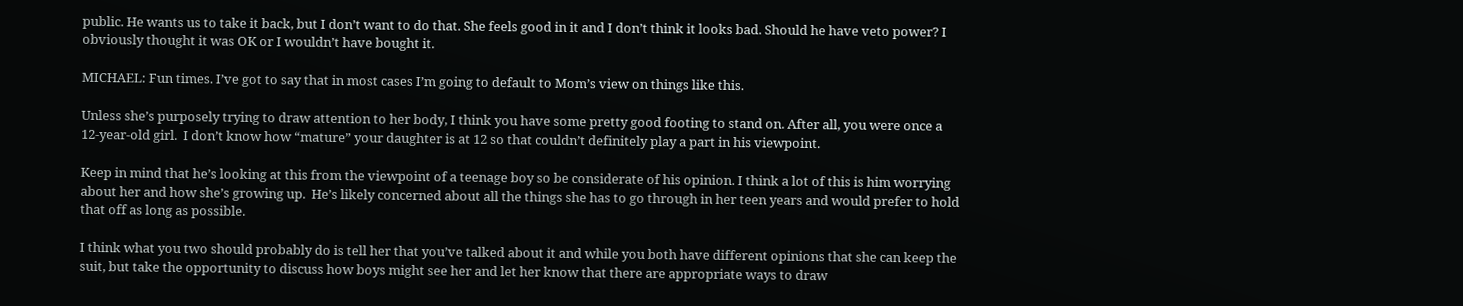public. He wants us to take it back, but I don’t want to do that. She feels good in it and I don’t think it looks bad. Should he have veto power? I obviously thought it was OK or I wouldn’t have bought it.

MICHAEL: Fun times. I’ve got to say that in most cases I’m going to default to Mom’s view on things like this.

Unless she’s purposely trying to draw attention to her body, I think you have some pretty good footing to stand on. After all, you were once a 12-year-old girl.  I don’t know how “mature” your daughter is at 12 so that couldn’t definitely play a part in his viewpoint.

Keep in mind that he’s looking at this from the viewpoint of a teenage boy so be considerate of his opinion. I think a lot of this is him worrying about her and how she’s growing up.  He’s likely concerned about all the things she has to go through in her teen years and would prefer to hold that off as long as possible.

I think what you two should probably do is tell her that you’ve talked about it and while you both have different opinions that she can keep the suit, but take the opportunity to discuss how boys might see her and let her know that there are appropriate ways to draw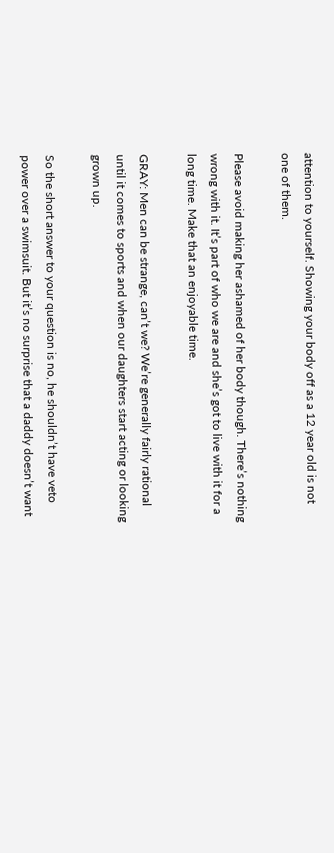attention to yourself. Showing your body off as a 12 year old is not one of them.

Please avoid making her ashamed of her body though. There’s nothing wrong with it. It’s part of who we are and she’s got to live with it for a long time. Make that an enjoyable time.

GRAY: Men can be strange, can’t we? We’re generally fairly rational until it comes to sports and when our daughters start acting or looking grown up.

So the short answer to your question is no, he shouldn’t have veto power over a swimsuit. But it’s no surprise that a daddy doesn’t want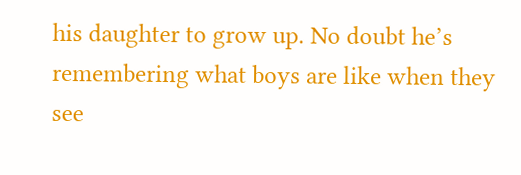his daughter to grow up. No doubt he’s remembering what boys are like when they see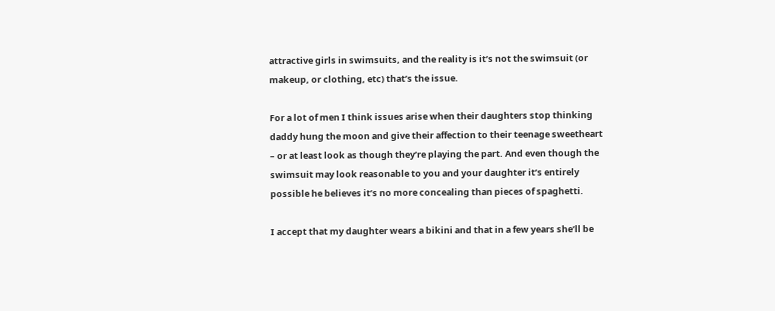attractive girls in swimsuits, and the reality is it’s not the swimsuit (or makeup, or clothing, etc) that’s the issue.

For a lot of men I think issues arise when their daughters stop thinking daddy hung the moon and give their affection to their teenage sweetheart – or at least look as though they’re playing the part. And even though the swimsuit may look reasonable to you and your daughter it’s entirely possible he believes it’s no more concealing than pieces of spaghetti.

I accept that my daughter wears a bikini and that in a few years she’ll be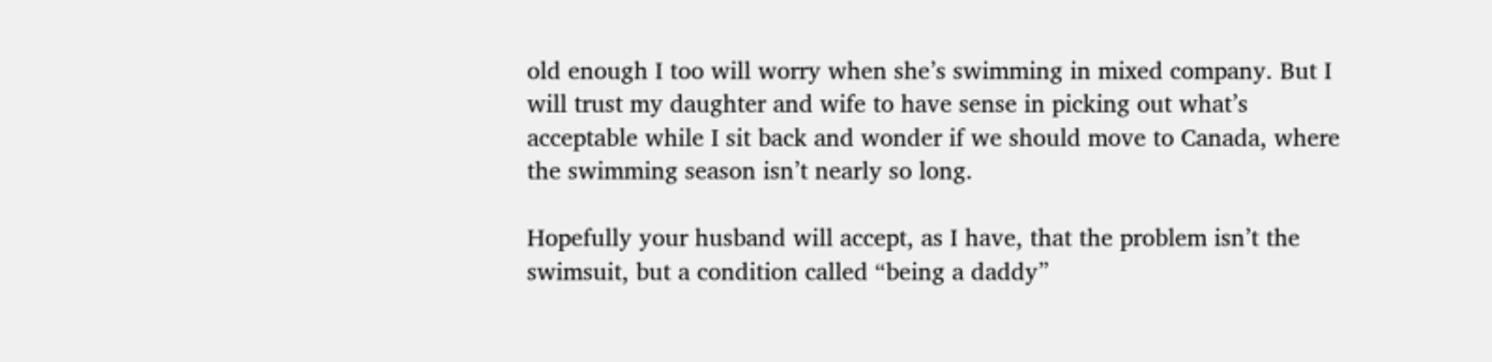old enough I too will worry when she’s swimming in mixed company. But I will trust my daughter and wife to have sense in picking out what’s acceptable while I sit back and wonder if we should move to Canada, where the swimming season isn’t nearly so long.

Hopefully your husband will accept, as I have, that the problem isn’t the swimsuit, but a condition called “being a daddy”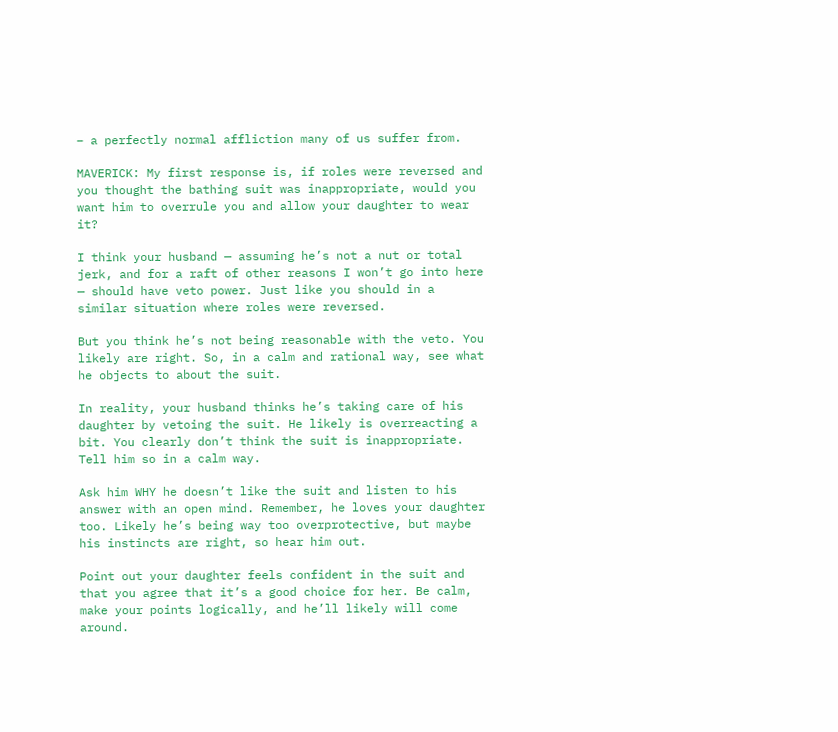– a perfectly normal affliction many of us suffer from.

MAVERICK: My first response is, if roles were reversed and you thought the bathing suit was inappropriate, would you want him to overrule you and allow your daughter to wear it?

I think your husband — assuming he’s not a nut or total jerk, and for a raft of other reasons I won’t go into here — should have veto power. Just like you should in a similar situation where roles were reversed.

But you think he’s not being reasonable with the veto. You likely are right. So, in a calm and rational way, see what he objects to about the suit.

In reality, your husband thinks he’s taking care of his daughter by vetoing the suit. He likely is overreacting a bit. You clearly don’t think the suit is inappropriate. Tell him so in a calm way.

Ask him WHY he doesn’t like the suit and listen to his answer with an open mind. Remember, he loves your daughter too. Likely he’s being way too overprotective, but maybe his instincts are right, so hear him out.

Point out your daughter feels confident in the suit and that you agree that it’s a good choice for her. Be calm, make your points logically, and he’ll likely will come around.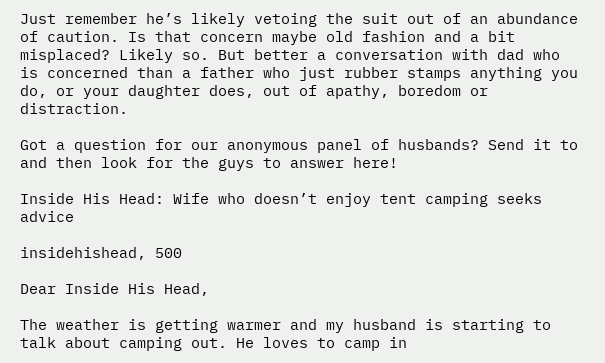Just remember he’s likely vetoing the suit out of an abundance of caution. Is that concern maybe old fashion and a bit misplaced? Likely so. But better a conversation with dad who is concerned than a father who just rubber stamps anything you do, or your daughter does, out of apathy, boredom or distraction.

Got a question for our anonymous panel of husbands? Send it to and then look for the guys to answer here!

Inside His Head: Wife who doesn’t enjoy tent camping seeks advice

insidehishead, 500

Dear Inside His Head,

The weather is getting warmer and my husband is starting to talk about camping out. He loves to camp in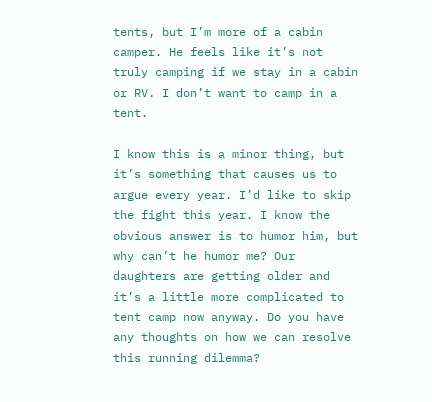tents, but I’m more of a cabin camper. He feels like it’s not truly camping if we stay in a cabin or RV. I don’t want to camp in a tent.

I know this is a minor thing, but it’s something that causes us to argue every year. I’d like to skip the fight this year. I know the obvious answer is to humor him, but why can’t he humor me? Our daughters are getting older and it’s a little more complicated to tent camp now anyway. Do you have any thoughts on how we can resolve this running dilemma?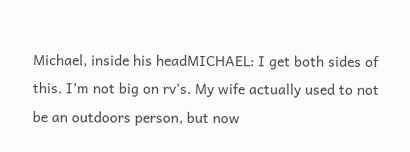Michael, inside his headMICHAEL: I get both sides of this. I’m not big on rv’s. My wife actually used to not be an outdoors person, but now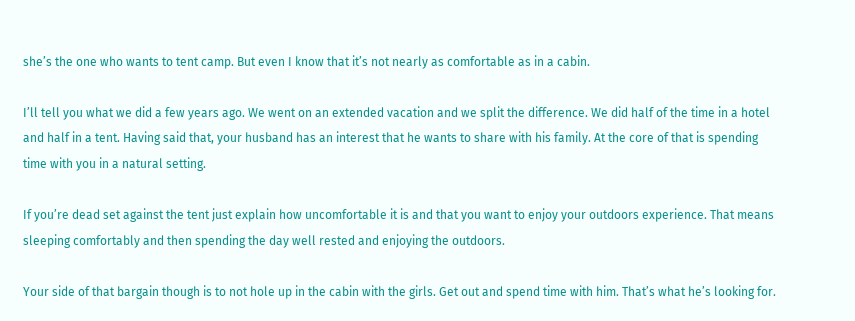she’s the one who wants to tent camp. But even I know that it’s not nearly as comfortable as in a cabin.

I’ll tell you what we did a few years ago. We went on an extended vacation and we split the difference. We did half of the time in a hotel and half in a tent. Having said that, your husband has an interest that he wants to share with his family. At the core of that is spending time with you in a natural setting.

If you’re dead set against the tent just explain how uncomfortable it is and that you want to enjoy your outdoors experience. That means sleeping comfortably and then spending the day well rested and enjoying the outdoors.

Your side of that bargain though is to not hole up in the cabin with the girls. Get out and spend time with him. That’s what he’s looking for.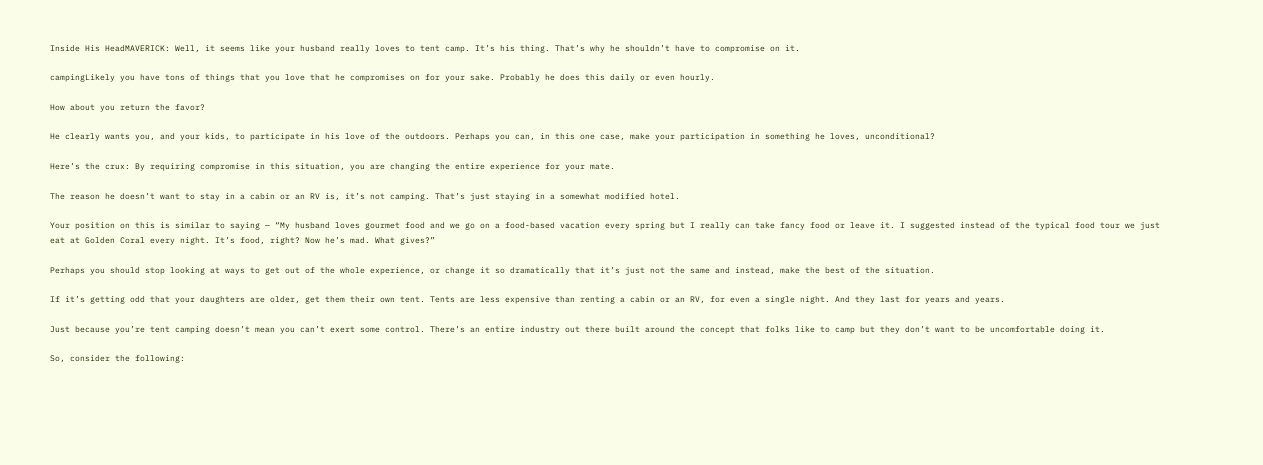Inside His HeadMAVERICK: Well, it seems like your husband really loves to tent camp. It’s his thing. That’s why he shouldn’t have to compromise on it.

campingLikely you have tons of things that you love that he compromises on for your sake. Probably he does this daily or even hourly.

How about you return the favor?

He clearly wants you, and your kids, to participate in his love of the outdoors. Perhaps you can, in this one case, make your participation in something he loves, unconditional?

Here’s the crux: By requiring compromise in this situation, you are changing the entire experience for your mate.

The reason he doesn’t want to stay in a cabin or an RV is, it’s not camping. That’s just staying in a somewhat modified hotel.

Your position on this is similar to saying — “My husband loves gourmet food and we go on a food-based vacation every spring but I really can take fancy food or leave it. I suggested instead of the typical food tour we just eat at Golden Coral every night. It’s food, right? Now he’s mad. What gives?”

Perhaps you should stop looking at ways to get out of the whole experience, or change it so dramatically that it’s just not the same and instead, make the best of the situation.

If it’s getting odd that your daughters are older, get them their own tent. Tents are less expensive than renting a cabin or an RV, for even a single night. And they last for years and years.

Just because you’re tent camping doesn’t mean you can’t exert some control. There’s an entire industry out there built around the concept that folks like to camp but they don’t want to be uncomfortable doing it.

So, consider the following: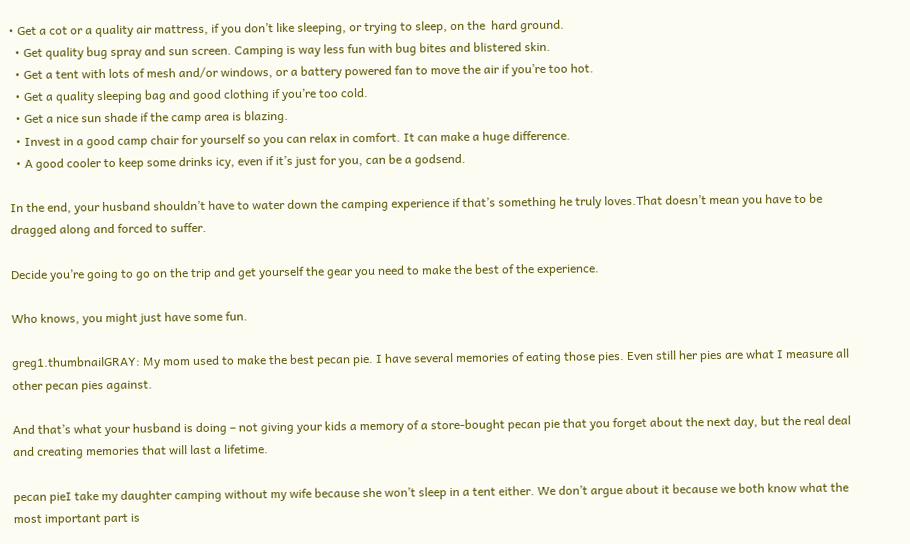• Get a cot or a quality air mattress, if you don’t like sleeping, or trying to sleep, on the  hard ground.
  • Get quality bug spray and sun screen. Camping is way less fun with bug bites and blistered skin.
  • Get a tent with lots of mesh and/or windows, or a battery powered fan to move the air if you’re too hot.
  • Get a quality sleeping bag and good clothing if you’re too cold.
  • Get a nice sun shade if the camp area is blazing.
  • Invest in a good camp chair for yourself so you can relax in comfort. It can make a huge difference.
  • A good cooler to keep some drinks icy, even if it’s just for you, can be a godsend.

In the end, your husband shouldn’t have to water down the camping experience if that’s something he truly loves.That doesn’t mean you have to be dragged along and forced to suffer.

Decide you’re going to go on the trip and get yourself the gear you need to make the best of the experience.

Who knows, you might just have some fun.

greg1.thumbnailGRAY: My mom used to make the best pecan pie. I have several memories of eating those pies. Even still her pies are what I measure all other pecan pies against.

And that’s what your husband is doing – not giving your kids a memory of a store-bought pecan pie that you forget about the next day, but the real deal and creating memories that will last a lifetime.

pecan pieI take my daughter camping without my wife because she won’t sleep in a tent either. We don’t argue about it because we both know what the most important part is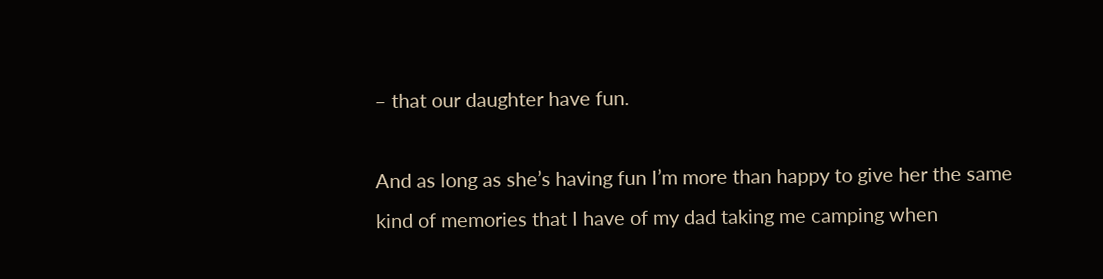– that our daughter have fun.

And as long as she’s having fun I’m more than happy to give her the same kind of memories that I have of my dad taking me camping when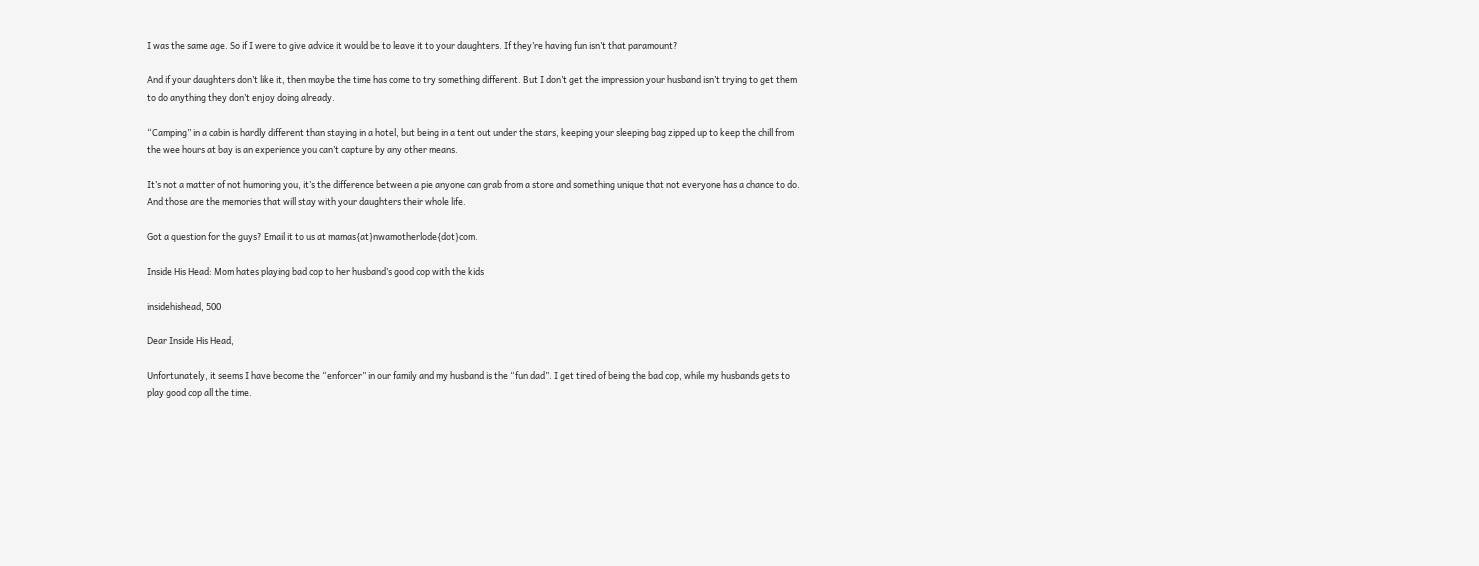I was the same age. So if I were to give advice it would be to leave it to your daughters. If they’re having fun isn’t that paramount?

And if your daughters don’t like it, then maybe the time has come to try something different. But I don’t get the impression your husband isn’t trying to get them to do anything they don’t enjoy doing already.

“Camping” in a cabin is hardly different than staying in a hotel, but being in a tent out under the stars, keeping your sleeping bag zipped up to keep the chill from the wee hours at bay is an experience you can’t capture by any other means.

It’s not a matter of not humoring you, it’s the difference between a pie anyone can grab from a store and something unique that not everyone has a chance to do. And those are the memories that will stay with your daughters their whole life.

Got a question for the guys? Email it to us at mamas{at}nwamotherlode{dot}com.

Inside His Head: Mom hates playing bad cop to her husband’s good cop with the kids

insidehishead, 500

Dear Inside His Head,

Unfortunately, it seems I have become the “enforcer” in our family and my husband is the “fun dad”. I get tired of being the bad cop, while my husbands gets to play good cop all the time.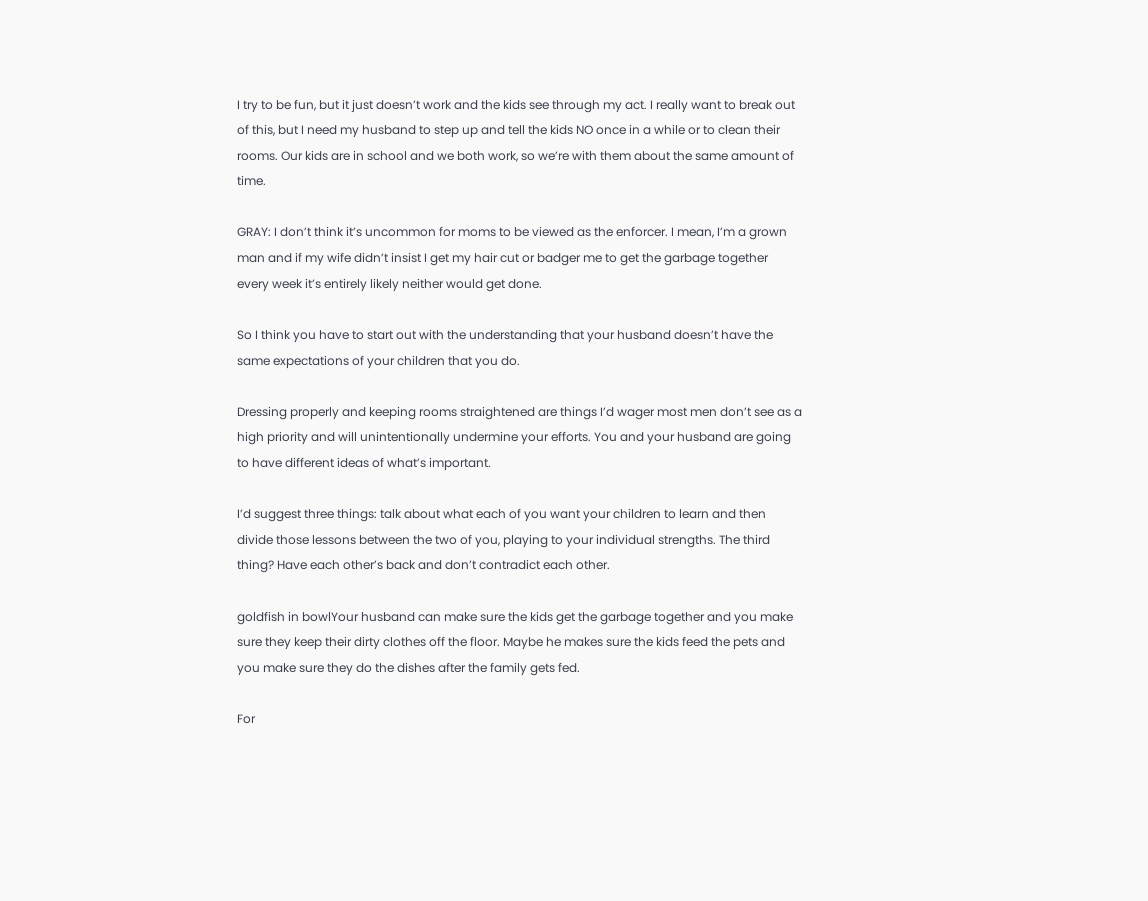I try to be fun, but it just doesn’t work and the kids see through my act. I really want to break out of this, but I need my husband to step up and tell the kids NO once in a while or to clean their rooms. Our kids are in school and we both work, so we’re with them about the same amount of time.

GRAY: I don’t think it’s uncommon for moms to be viewed as the enforcer. I mean, I’m a grown man and if my wife didn’t insist I get my hair cut or badger me to get the garbage together every week it’s entirely likely neither would get done.

So I think you have to start out with the understanding that your husband doesn’t have the same expectations of your children that you do.

Dressing properly and keeping rooms straightened are things I’d wager most men don’t see as a high priority and will unintentionally undermine your efforts. You and your husband are going to have different ideas of what’s important.

I’d suggest three things: talk about what each of you want your children to learn and then divide those lessons between the two of you, playing to your individual strengths. The third thing? Have each other’s back and don’t contradict each other.

goldfish in bowlYour husband can make sure the kids get the garbage together and you make sure they keep their dirty clothes off the floor. Maybe he makes sure the kids feed the pets and you make sure they do the dishes after the family gets fed.

For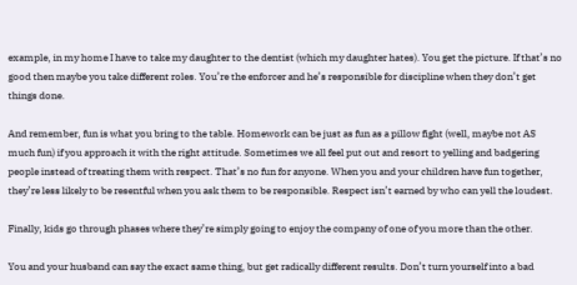example, in my home I have to take my daughter to the dentist (which my daughter hates). You get the picture. If that’s no good then maybe you take different roles. You’re the enforcer and he’s responsible for discipline when they don’t get things done.

And remember, fun is what you bring to the table. Homework can be just as fun as a pillow fight (well, maybe not AS much fun) if you approach it with the right attitude. Sometimes we all feel put out and resort to yelling and badgering people instead of treating them with respect. That’s no fun for anyone. When you and your children have fun together, they’re less likely to be resentful when you ask them to be responsible. Respect isn’t earned by who can yell the loudest.

Finally, kids go through phases where they’re simply going to enjoy the company of one of you more than the other.

You and your husband can say the exact same thing, but get radically different results. Don’t turn yourself into a bad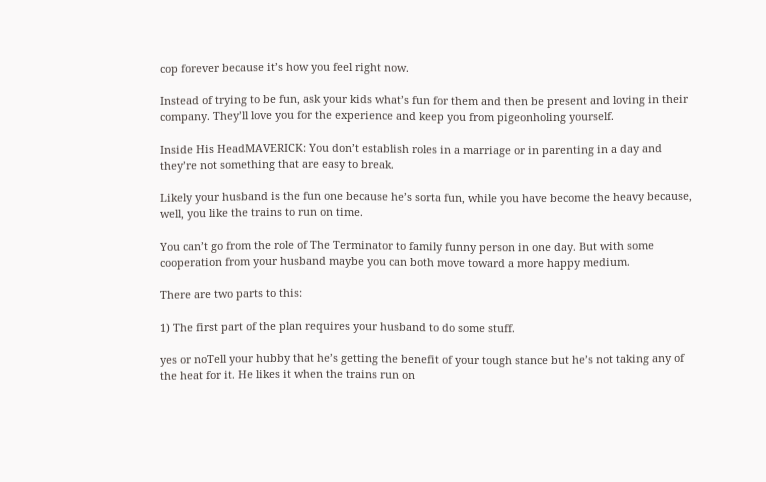cop forever because it’s how you feel right now.

Instead of trying to be fun, ask your kids what’s fun for them and then be present and loving in their company. They’ll love you for the experience and keep you from pigeonholing yourself.

Inside His HeadMAVERICK: You don’t establish roles in a marriage or in parenting in a day and they’re not something that are easy to break.

Likely your husband is the fun one because he’s sorta fun, while you have become the heavy because, well, you like the trains to run on time.

You can’t go from the role of The Terminator to family funny person in one day. But with some cooperation from your husband maybe you can both move toward a more happy medium.

There are two parts to this:

1) The first part of the plan requires your husband to do some stuff.

yes or noTell your hubby that he’s getting the benefit of your tough stance but he’s not taking any of the heat for it. He likes it when the trains run on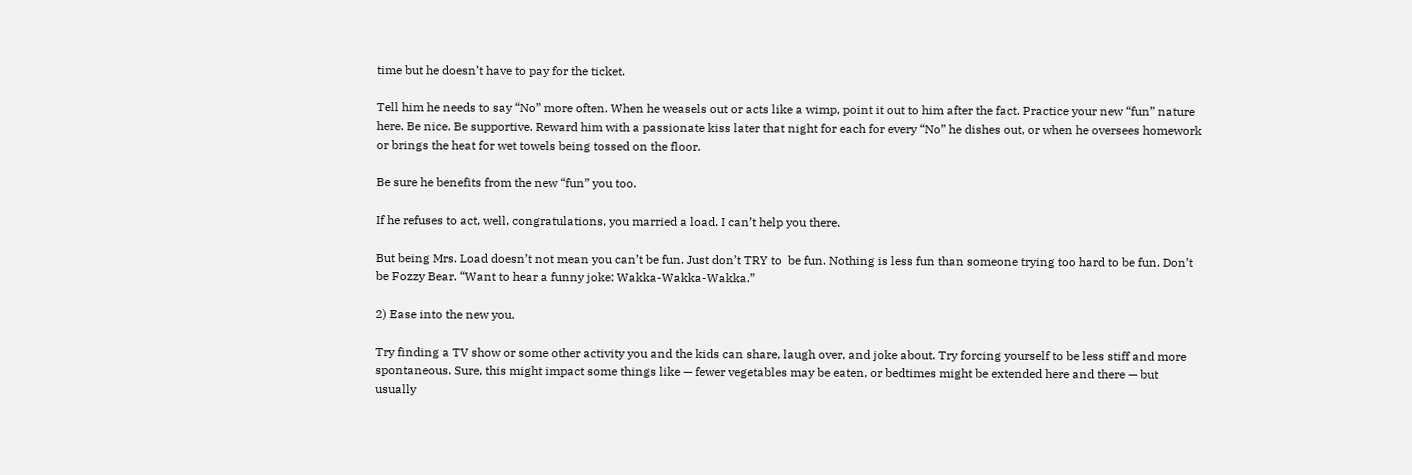time but he doesn’t have to pay for the ticket.

Tell him he needs to say “No” more often. When he weasels out or acts like a wimp, point it out to him after the fact. Practice your new “fun” nature here. Be nice. Be supportive. Reward him with a passionate kiss later that night for each for every “No” he dishes out, or when he oversees homework or brings the heat for wet towels being tossed on the floor.

Be sure he benefits from the new “fun” you too.

If he refuses to act, well, congratulations, you married a load. I can’t help you there.

But being Mrs. Load doesn’t not mean you can’t be fun. Just don’t TRY to  be fun. Nothing is less fun than someone trying too hard to be fun. Don’t be Fozzy Bear. “Want to hear a funny joke: Wakka-Wakka-Wakka.”

2) Ease into the new you.

Try finding a TV show or some other activity you and the kids can share, laugh over, and joke about. Try forcing yourself to be less stiff and more spontaneous. Sure, this might impact some things like — fewer vegetables may be eaten, or bedtimes might be extended here and there — but usually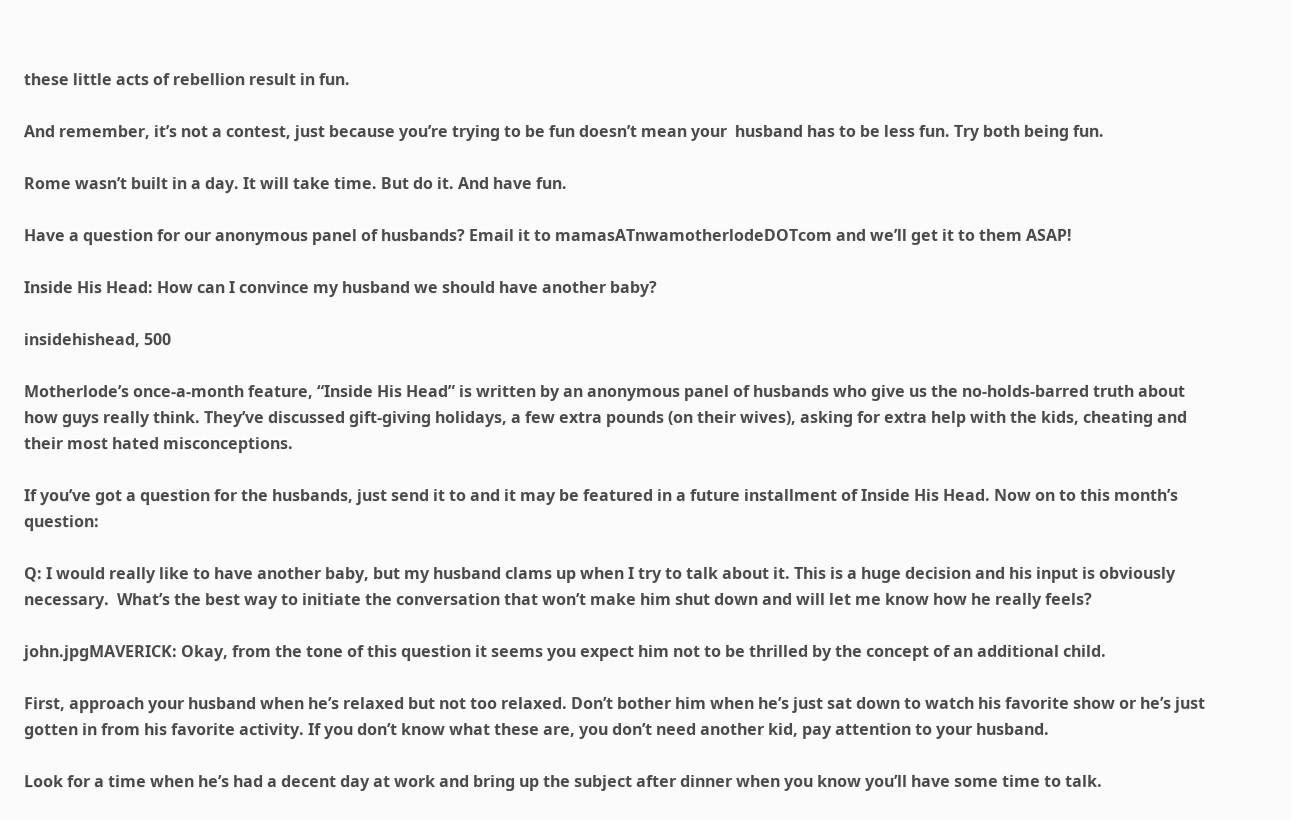these little acts of rebellion result in fun.

And remember, it’s not a contest, just because you’re trying to be fun doesn’t mean your  husband has to be less fun. Try both being fun.

Rome wasn’t built in a day. It will take time. But do it. And have fun.

Have a question for our anonymous panel of husbands? Email it to mamasATnwamotherlodeDOTcom and we’ll get it to them ASAP!

Inside His Head: How can I convince my husband we should have another baby?

insidehishead, 500

Motherlode’s once-a-month feature, “Inside His Head” is written by an anonymous panel of husbands who give us the no-holds-barred truth about how guys really think. They’ve discussed gift-giving holidays, a few extra pounds (on their wives), asking for extra help with the kids, cheating and their most hated misconceptions.

If you’ve got a question for the husbands, just send it to and it may be featured in a future installment of Inside His Head. Now on to this month’s question:

Q: I would really like to have another baby, but my husband clams up when I try to talk about it. This is a huge decision and his input is obviously necessary.  What’s the best way to initiate the conversation that won’t make him shut down and will let me know how he really feels?

john.jpgMAVERICK: Okay, from the tone of this question it seems you expect him not to be thrilled by the concept of an additional child.

First, approach your husband when he’s relaxed but not too relaxed. Don’t bother him when he’s just sat down to watch his favorite show or he’s just gotten in from his favorite activity. If you don’t know what these are, you don’t need another kid, pay attention to your husband.

Look for a time when he’s had a decent day at work and bring up the subject after dinner when you know you’ll have some time to talk.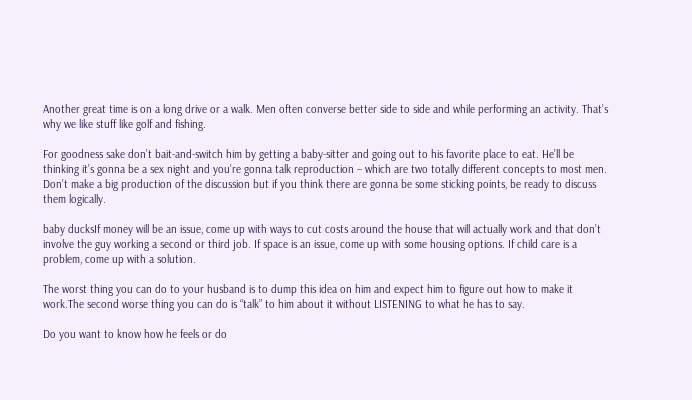Another great time is on a long drive or a walk. Men often converse better side to side and while performing an activity. That’s why we like stuff like golf and fishing.

For goodness sake don’t bait-and-switch him by getting a baby-sitter and going out to his favorite place to eat. He’ll be thinking it’s gonna be a sex night and you’re gonna talk reproduction – which are two totally different concepts to most men. Don’t make a big production of the discussion but if you think there are gonna be some sticking points, be ready to discuss them logically.

baby ducksIf money will be an issue, come up with ways to cut costs around the house that will actually work and that don’t involve the guy working a second or third job. If space is an issue, come up with some housing options. If child care is a problem, come up with a solution.

The worst thing you can do to your husband is to dump this idea on him and expect him to figure out how to make it work.The second worse thing you can do is “talk” to him about it without LISTENING to what he has to say.

Do you want to know how he feels or do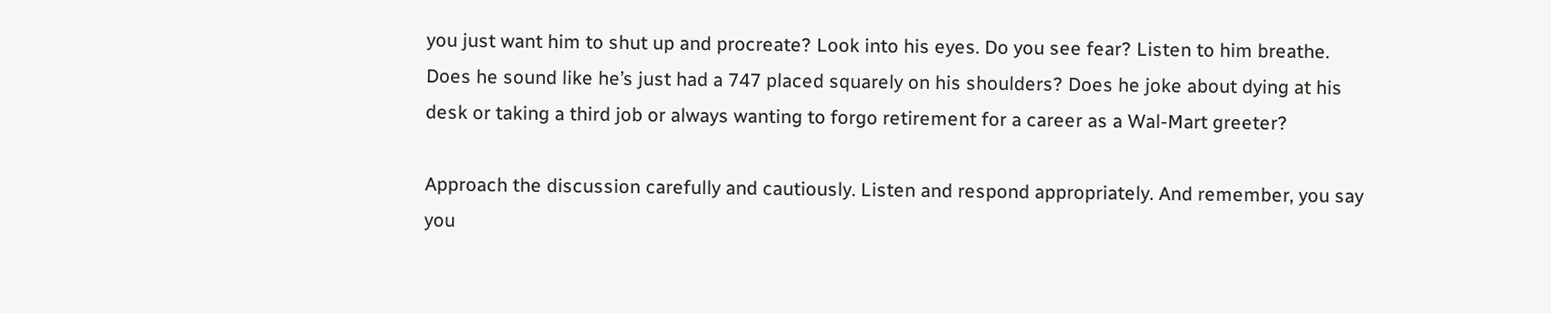you just want him to shut up and procreate? Look into his eyes. Do you see fear? Listen to him breathe. Does he sound like he’s just had a 747 placed squarely on his shoulders? Does he joke about dying at his desk or taking a third job or always wanting to forgo retirement for a career as a Wal-Mart greeter?

Approach the discussion carefully and cautiously. Listen and respond appropriately. And remember, you say you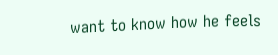want to know how he feels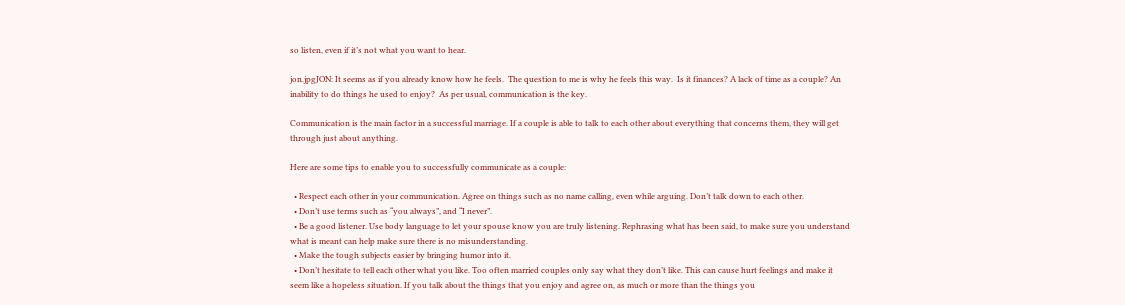so listen, even if it’s not what you want to hear.

jon.jpgJON: It seems as if you already know how he feels.  The question to me is why he feels this way.  Is it finances? A lack of time as a couple? An inability to do things he used to enjoy?  As per usual, communication is the key.

Communication is the main factor in a successful marriage. If a couple is able to talk to each other about everything that concerns them, they will get through just about anything.

Here are some tips to enable you to successfully communicate as a couple:

  • Respect each other in your communication. Agree on things such as no name calling, even while arguing. Don’t talk down to each other.
  • Don’t use terms such as “you always”, and “I never”.
  • Be a good listener. Use body language to let your spouse know you are truly listening. Rephrasing what has been said, to make sure you understand what is meant can help make sure there is no misunderstanding.
  • Make the tough subjects easier by bringing humor into it.
  • Don’t hesitate to tell each other what you like. Too often married couples only say what they don’t like. This can cause hurt feelings and make it seem like a hopeless situation. If you talk about the things that you enjoy and agree on, as much or more than the things you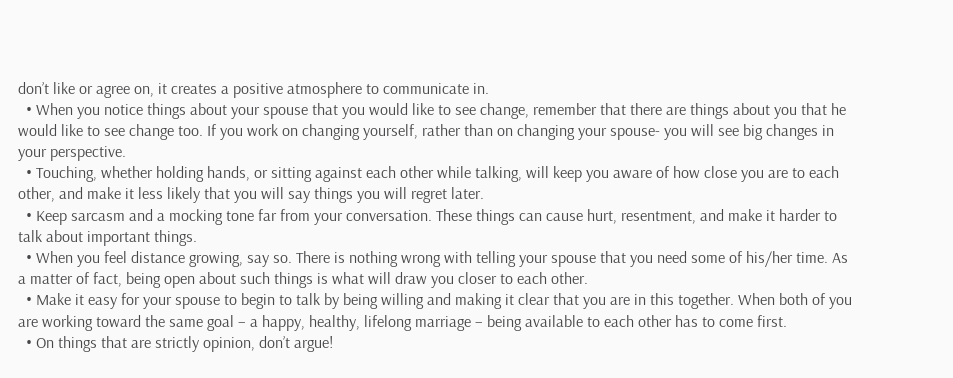don’t like or agree on, it creates a positive atmosphere to communicate in.
  • When you notice things about your spouse that you would like to see change, remember that there are things about you that he would like to see change too. If you work on changing yourself, rather than on changing your spouse- you will see big changes in your perspective.
  • Touching, whether holding hands, or sitting against each other while talking, will keep you aware of how close you are to each other, and make it less likely that you will say things you will regret later.
  • Keep sarcasm and a mocking tone far from your conversation. These things can cause hurt, resentment, and make it harder to talk about important things.
  • When you feel distance growing, say so. There is nothing wrong with telling your spouse that you need some of his/her time. As a matter of fact, being open about such things is what will draw you closer to each other.
  • Make it easy for your spouse to begin to talk by being willing and making it clear that you are in this together. When both of you are working toward the same goal – a happy, healthy, lifelong marriage – being available to each other has to come first.
  • On things that are strictly opinion, don’t argue!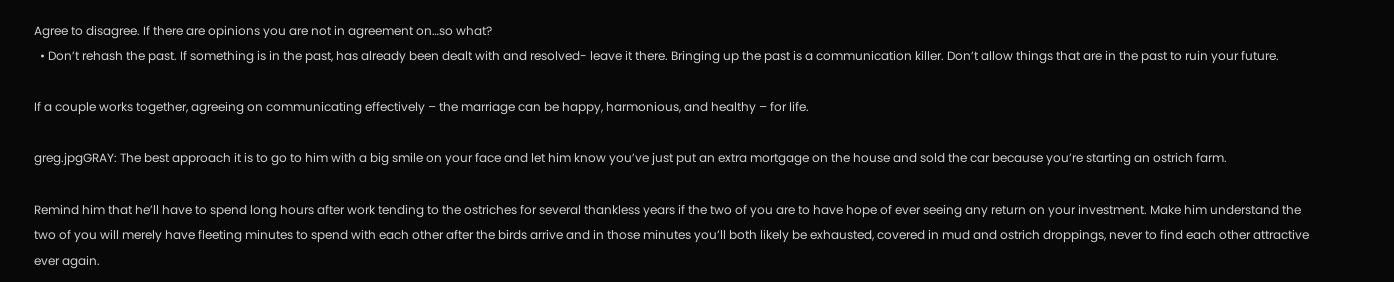Agree to disagree. If there are opinions you are not in agreement on…so what?
  • Don’t rehash the past. If something is in the past, has already been dealt with and resolved- leave it there. Bringing up the past is a communication killer. Don’t allow things that are in the past to ruin your future.

If a couple works together, agreeing on communicating effectively – the marriage can be happy, harmonious, and healthy – for life.

greg.jpgGRAY: The best approach it is to go to him with a big smile on your face and let him know you’ve just put an extra mortgage on the house and sold the car because you’re starting an ostrich farm.

Remind him that he’ll have to spend long hours after work tending to the ostriches for several thankless years if the two of you are to have hope of ever seeing any return on your investment. Make him understand the two of you will merely have fleeting minutes to spend with each other after the birds arrive and in those minutes you’ll both likely be exhausted, covered in mud and ostrich droppings, never to find each other attractive ever again.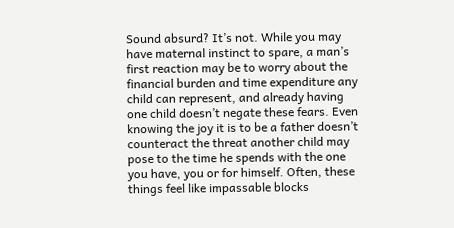Sound absurd? It’s not. While you may have maternal instinct to spare, a man’s first reaction may be to worry about the financial burden and time expenditure any child can represent, and already having one child doesn’t negate these fears. Even knowing the joy it is to be a father doesn’t counteract the threat another child may pose to the time he spends with the one you have, you or for himself. Often, these things feel like impassable blocks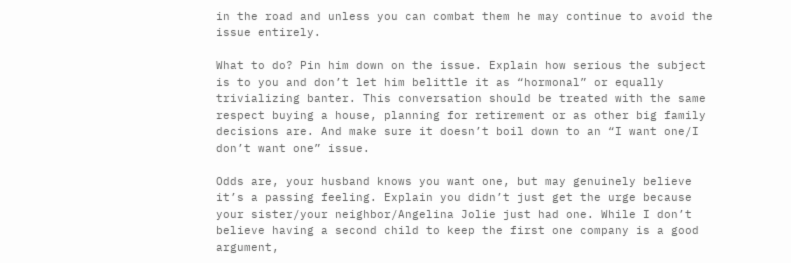in the road and unless you can combat them he may continue to avoid the issue entirely.

What to do? Pin him down on the issue. Explain how serious the subject is to you and don’t let him belittle it as “hormonal” or equally trivializing banter. This conversation should be treated with the same respect buying a house, planning for retirement or as other big family decisions are. And make sure it doesn’t boil down to an “I want one/I don’t want one” issue.

Odds are, your husband knows you want one, but may genuinely believe it’s a passing feeling. Explain you didn’t just get the urge because your sister/your neighbor/Angelina Jolie just had one. While I don’t believe having a second child to keep the first one company is a good argument,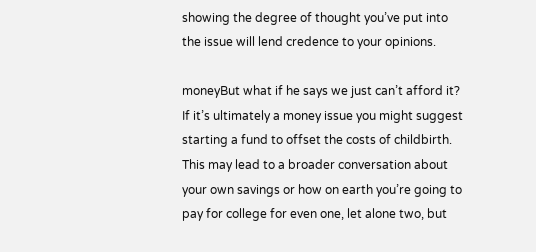showing the degree of thought you’ve put into the issue will lend credence to your opinions.

moneyBut what if he says we just can’t afford it? If it’s ultimately a money issue you might suggest starting a fund to offset the costs of childbirth. This may lead to a broader conversation about your own savings or how on earth you’re going to pay for college for even one, let alone two, but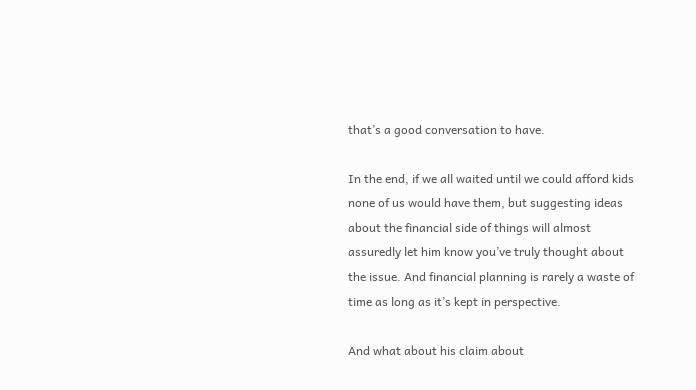that’s a good conversation to have.

In the end, if we all waited until we could afford kids none of us would have them, but suggesting ideas about the financial side of things will almost assuredly let him know you’ve truly thought about the issue. And financial planning is rarely a waste of time as long as it’s kept in perspective.

And what about his claim about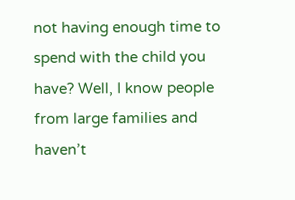not having enough time to spend with the child you have? Well, I know people from large families and haven’t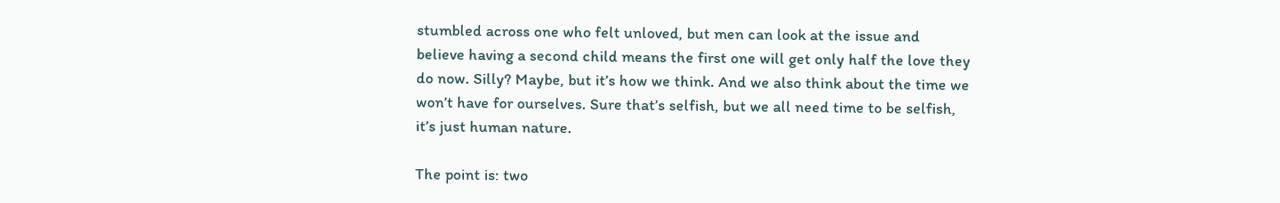stumbled across one who felt unloved, but men can look at the issue and believe having a second child means the first one will get only half the love they do now. Silly? Maybe, but it’s how we think. And we also think about the time we won’t have for ourselves. Sure that’s selfish, but we all need time to be selfish, it’s just human nature.

The point is: two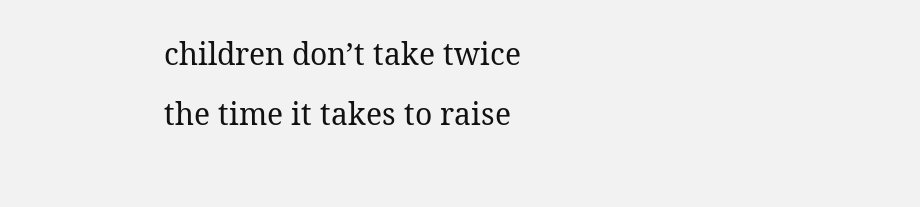children don’t take twice the time it takes to raise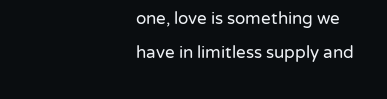one, love is something we have in limitless supply and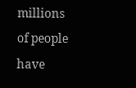millions of people have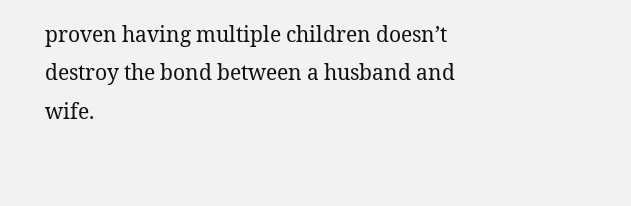proven having multiple children doesn’t destroy the bond between a husband and wife.